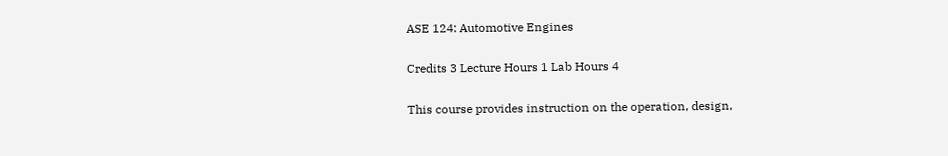ASE 124: Automotive Engines

Credits 3 Lecture Hours 1 Lab Hours 4

This course provides instruction on the operation, design,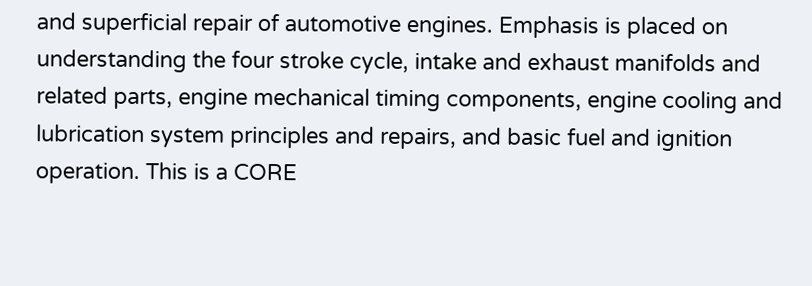and superficial repair of automotive engines. Emphasis is placed on understanding the four stroke cycle, intake and exhaust manifolds and related parts, engine mechanical timing components, engine cooling and lubrication system principles and repairs, and basic fuel and ignition operation. This is a CORE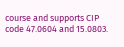course and supports CIP code 47.0604 and 15.0803.